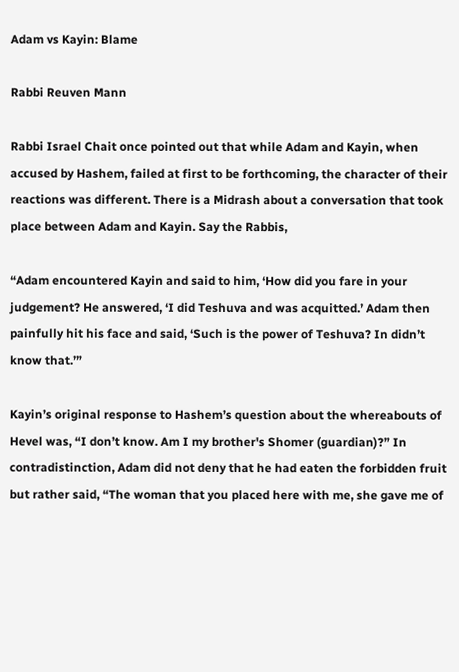Adam vs Kayin: Blame

Rabbi Reuven Mann

Rabbi Israel Chait once pointed out that while Adam and Kayin, when accused by Hashem, failed at first to be forthcoming, the character of their reactions was different. There is a Midrash about a conversation that took place between Adam and Kayin. Say the Rabbis,

“Adam encountered Kayin and said to him, ‘How did you fare in your judgement? He answered, ‘I did Teshuva and was acquitted.’ Adam then painfully hit his face and said, ‘Such is the power of Teshuva? In didn’t know that.’”

Kayin’s original response to Hashem’s question about the whereabouts of Hevel was, “I don’t know. Am I my brother's Shomer (guardian)?” In contradistinction, Adam did not deny that he had eaten the forbidden fruit but rather said, “The woman that you placed here with me, she gave me of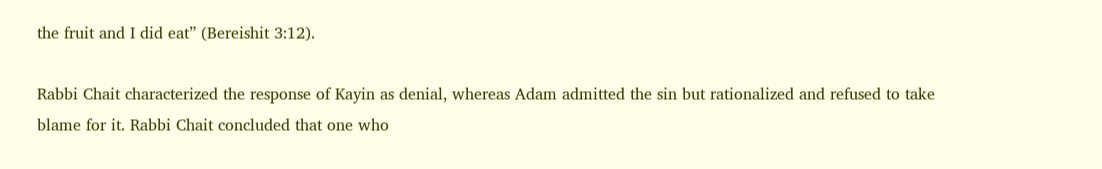the fruit and I did eat” (Bereishit 3:12).

Rabbi Chait characterized the response of Kayin as denial, whereas Adam admitted the sin but rationalized and refused to take blame for it. Rabbi Chait concluded that one who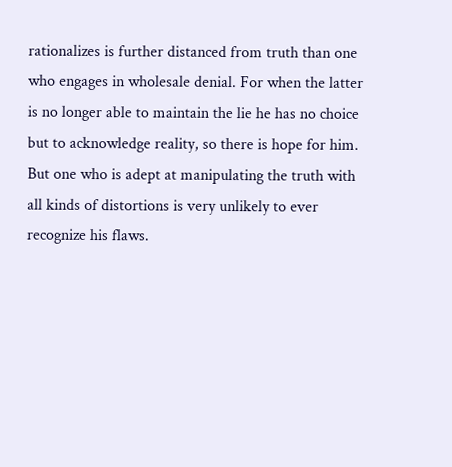rationalizes is further distanced from truth than one who engages in wholesale denial. For when the latter is no longer able to maintain the lie he has no choice but to acknowledge reality, so there is hope for him. But one who is adept at manipulating the truth with all kinds of distortions is very unlikely to ever recognize his flaws.